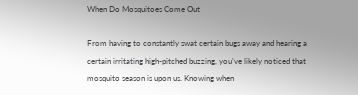When Do Mosquitoes Come Out

From having to constantly swat certain bugs away and hearing a certain irritating high-pitched buzzing, you’ve likely noticed that mosquito season is upon us. Knowing when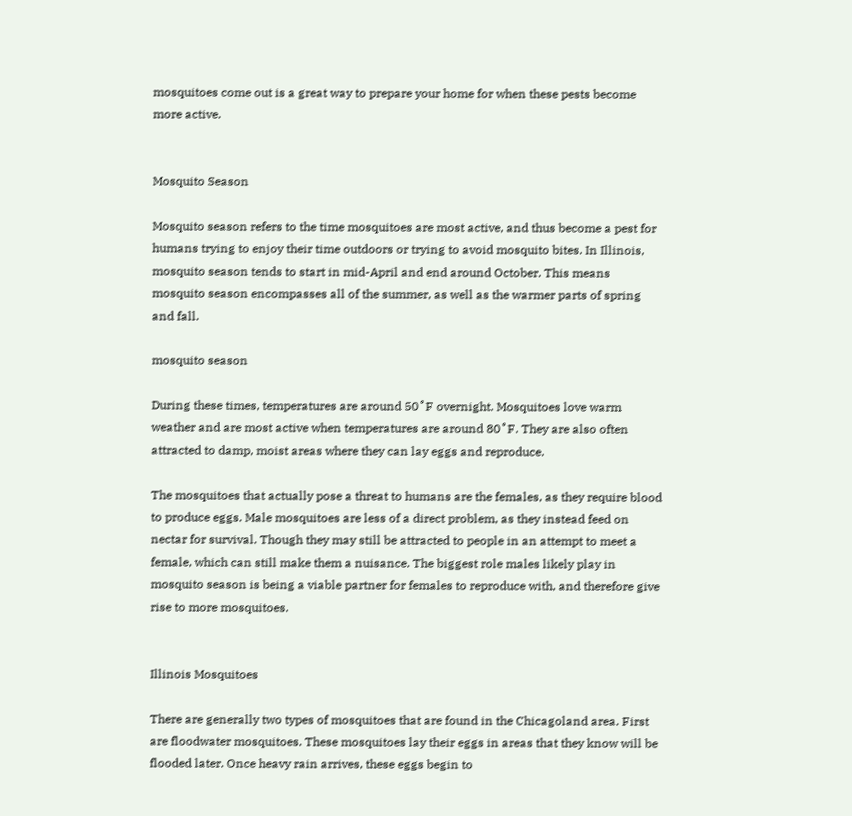mosquitoes come out is a great way to prepare your home for when these pests become more active.


Mosquito Season

Mosquito season refers to the time mosquitoes are most active, and thus become a pest for humans trying to enjoy their time outdoors or trying to avoid mosquito bites. In Illinois, mosquito season tends to start in mid-April and end around October. This means mosquito season encompasses all of the summer, as well as the warmer parts of spring and fall.

mosquito season

During these times, temperatures are around 50˚F overnight. Mosquitoes love warm weather and are most active when temperatures are around 80˚F. They are also often attracted to damp, moist areas where they can lay eggs and reproduce.

The mosquitoes that actually pose a threat to humans are the females, as they require blood to produce eggs. Male mosquitoes are less of a direct problem, as they instead feed on nectar for survival. Though they may still be attracted to people in an attempt to meet a female, which can still make them a nuisance. The biggest role males likely play in mosquito season is being a viable partner for females to reproduce with, and therefore give rise to more mosquitoes.


Illinois Mosquitoes

There are generally two types of mosquitoes that are found in the Chicagoland area. First are floodwater mosquitoes. These mosquitoes lay their eggs in areas that they know will be flooded later. Once heavy rain arrives, these eggs begin to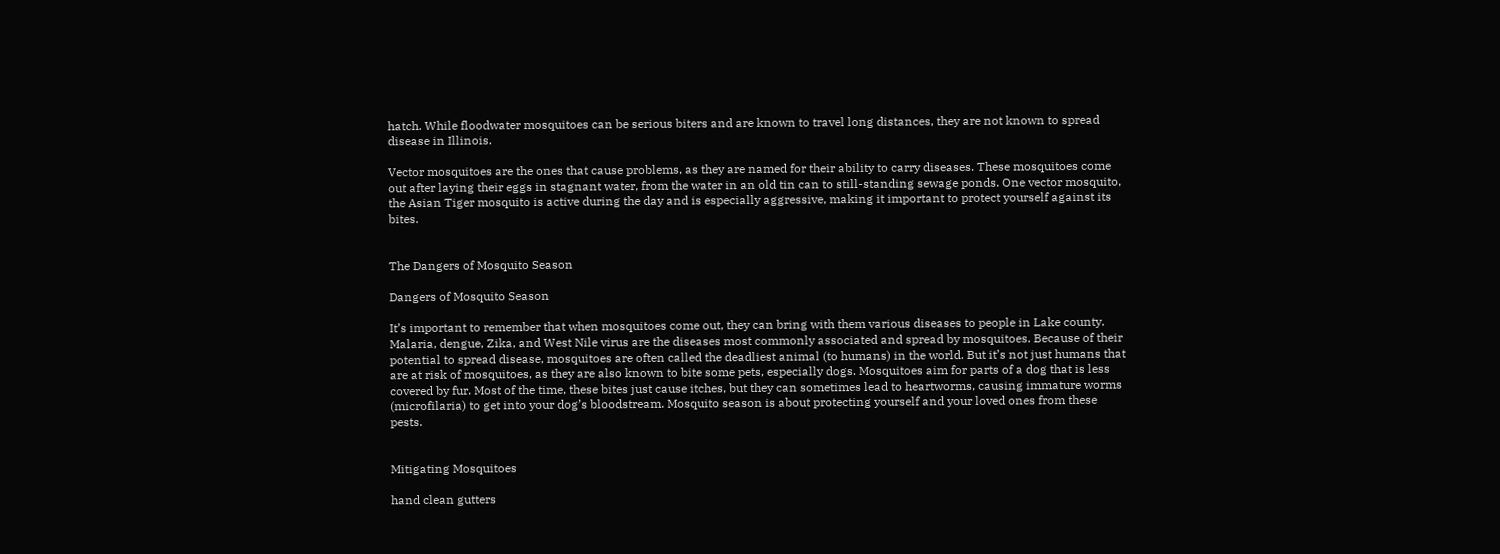hatch. While floodwater mosquitoes can be serious biters and are known to travel long distances, they are not known to spread disease in Illinois.

Vector mosquitoes are the ones that cause problems, as they are named for their ability to carry diseases. These mosquitoes come out after laying their eggs in stagnant water, from the water in an old tin can to still-standing sewage ponds. One vector mosquito, the Asian Tiger mosquito is active during the day and is especially aggressive, making it important to protect yourself against its bites.


The Dangers of Mosquito Season

Dangers of Mosquito Season

It’s important to remember that when mosquitoes come out, they can bring with them various diseases to people in Lake county. Malaria, dengue, Zika, and West Nile virus are the diseases most commonly associated and spread by mosquitoes. Because of their potential to spread disease, mosquitoes are often called the deadliest animal (to humans) in the world. But it’s not just humans that are at risk of mosquitoes, as they are also known to bite some pets, especially dogs. Mosquitoes aim for parts of a dog that is less covered by fur. Most of the time, these bites just cause itches, but they can sometimes lead to heartworms, causing immature worms (microfilaria) to get into your dog’s bloodstream. Mosquito season is about protecting yourself and your loved ones from these pests.


Mitigating Mosquitoes

hand clean gutters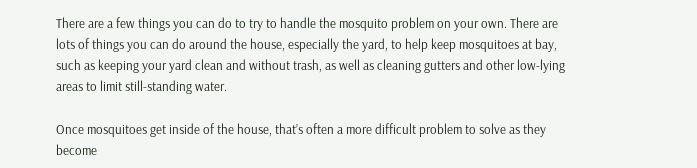There are a few things you can do to try to handle the mosquito problem on your own. There are lots of things you can do around the house, especially the yard, to help keep mosquitoes at bay, such as keeping your yard clean and without trash, as well as cleaning gutters and other low-lying areas to limit still-standing water.

Once mosquitoes get inside of the house, that’s often a more difficult problem to solve as they become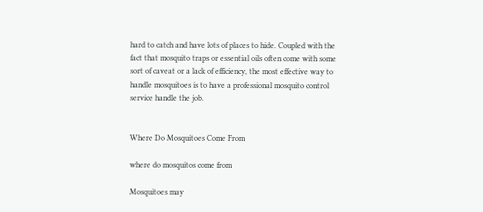hard to catch and have lots of places to hide. Coupled with the fact that mosquito traps or essential oils often come with some sort of caveat or a lack of efficiency, the most effective way to handle mosquitoes is to have a professional mosquito control service handle the job.


Where Do Mosquitoes Come From

where do mosquitos come from

Mosquitoes may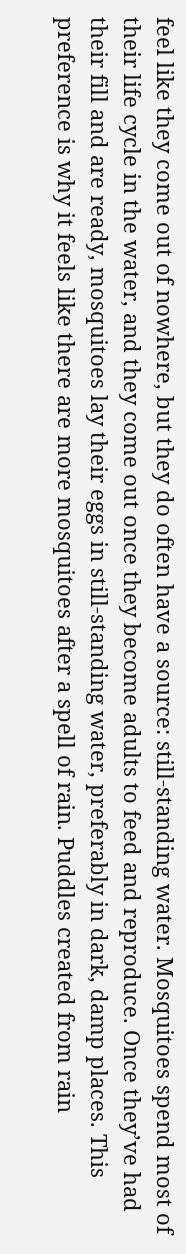feel like they come out of nowhere, but they do often have a source: still-standing water. Mosquitoes spend most of their life cycle in the water, and they come out once they become adults to feed and reproduce. Once they’ve had their fill and are ready, mosquitoes lay their eggs in still-standing water, preferably in dark, damp places. This preference is why it feels like there are more mosquitoes after a spell of rain. Puddles created from rain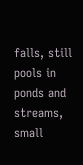falls, still pools in ponds and streams, small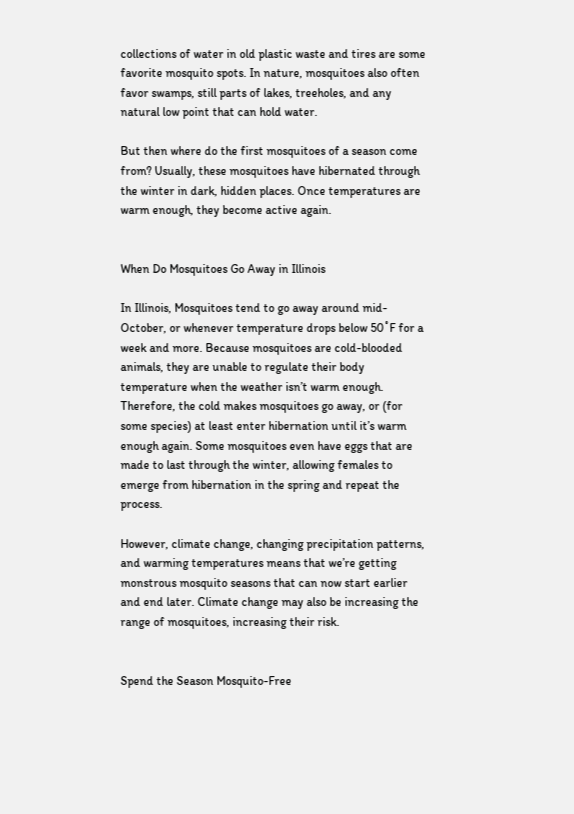collections of water in old plastic waste and tires are some favorite mosquito spots. In nature, mosquitoes also often favor swamps, still parts of lakes, treeholes, and any natural low point that can hold water.

But then where do the first mosquitoes of a season come from? Usually, these mosquitoes have hibernated through the winter in dark, hidden places. Once temperatures are warm enough, they become active again.


When Do Mosquitoes Go Away in Illinois

In Illinois, Mosquitoes tend to go away around mid-October, or whenever temperature drops below 50˚F for a week and more. Because mosquitoes are cold-blooded animals, they are unable to regulate their body temperature when the weather isn’t warm enough. Therefore, the cold makes mosquitoes go away, or (for some species) at least enter hibernation until it’s warm enough again. Some mosquitoes even have eggs that are made to last through the winter, allowing females to emerge from hibernation in the spring and repeat the process.

However, climate change, changing precipitation patterns, and warming temperatures means that we’re getting monstrous mosquito seasons that can now start earlier and end later. Climate change may also be increasing the range of mosquitoes, increasing their risk.


Spend the Season Mosquito-Free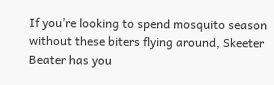If you’re looking to spend mosquito season without these biters flying around, Skeeter Beater has you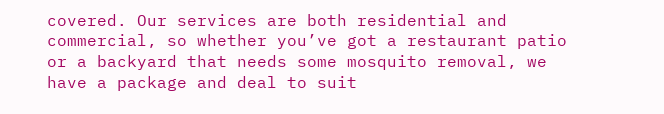covered. Our services are both residential and commercial, so whether you’ve got a restaurant patio or a backyard that needs some mosquito removal, we have a package and deal to suit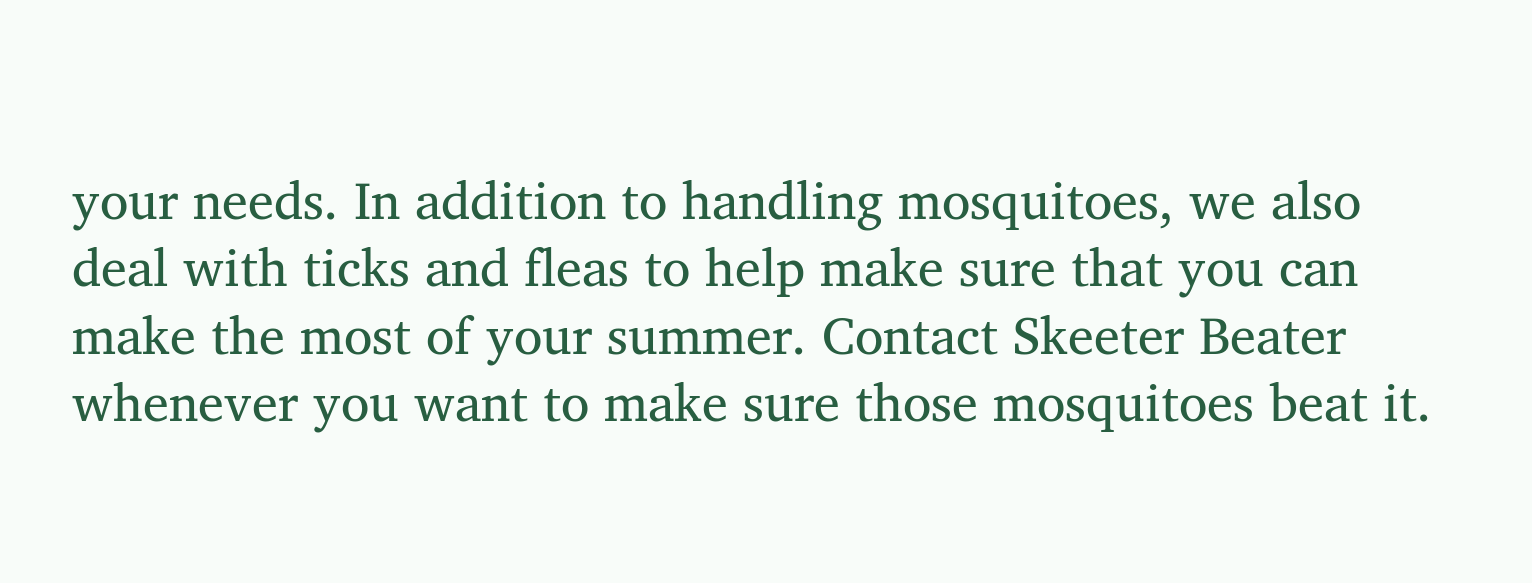your needs. In addition to handling mosquitoes, we also deal with ticks and fleas to help make sure that you can make the most of your summer. Contact Skeeter Beater whenever you want to make sure those mosquitoes beat it.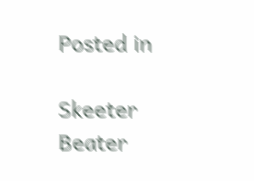Posted in

Skeeter Beater